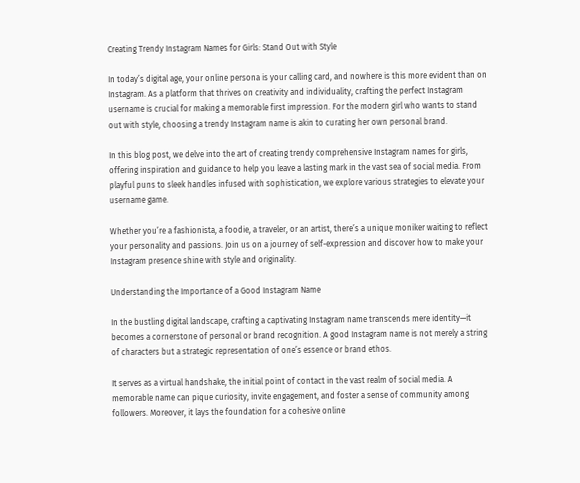Creating Trendy Instagram Names for Girls: Stand Out with Style

In today’s digital age, your online persona is your calling card, and nowhere is this more evident than on Instagram. As a platform that thrives on creativity and individuality, crafting the perfect Instagram username is crucial for making a memorable first impression. For the modern girl who wants to stand out with style, choosing a trendy Instagram name is akin to curating her own personal brand.

In this blog post, we delve into the art of creating trendy comprehensive Instagram names for girls, offering inspiration and guidance to help you leave a lasting mark in the vast sea of social media. From playful puns to sleek handles infused with sophistication, we explore various strategies to elevate your username game.

Whether you’re a fashionista, a foodie, a traveler, or an artist, there’s a unique moniker waiting to reflect your personality and passions. Join us on a journey of self-expression and discover how to make your Instagram presence shine with style and originality.

Understanding the Importance of a Good Instagram Name

In the bustling digital landscape, crafting a captivating Instagram name transcends mere identity—it becomes a cornerstone of personal or brand recognition. A good Instagram name is not merely a string of characters but a strategic representation of one’s essence or brand ethos.

It serves as a virtual handshake, the initial point of contact in the vast realm of social media. A memorable name can pique curiosity, invite engagement, and foster a sense of community among followers. Moreover, it lays the foundation for a cohesive online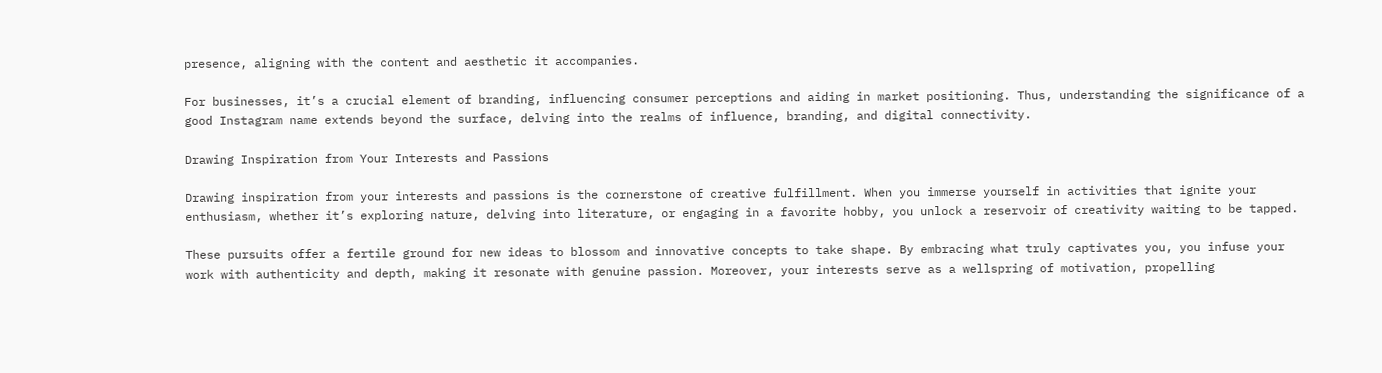presence, aligning with the content and aesthetic it accompanies.

For businesses, it’s a crucial element of branding, influencing consumer perceptions and aiding in market positioning. Thus, understanding the significance of a good Instagram name extends beyond the surface, delving into the realms of influence, branding, and digital connectivity.

Drawing Inspiration from Your Interests and Passions

Drawing inspiration from your interests and passions is the cornerstone of creative fulfillment. When you immerse yourself in activities that ignite your enthusiasm, whether it’s exploring nature, delving into literature, or engaging in a favorite hobby, you unlock a reservoir of creativity waiting to be tapped.

These pursuits offer a fertile ground for new ideas to blossom and innovative concepts to take shape. By embracing what truly captivates you, you infuse your work with authenticity and depth, making it resonate with genuine passion. Moreover, your interests serve as a wellspring of motivation, propelling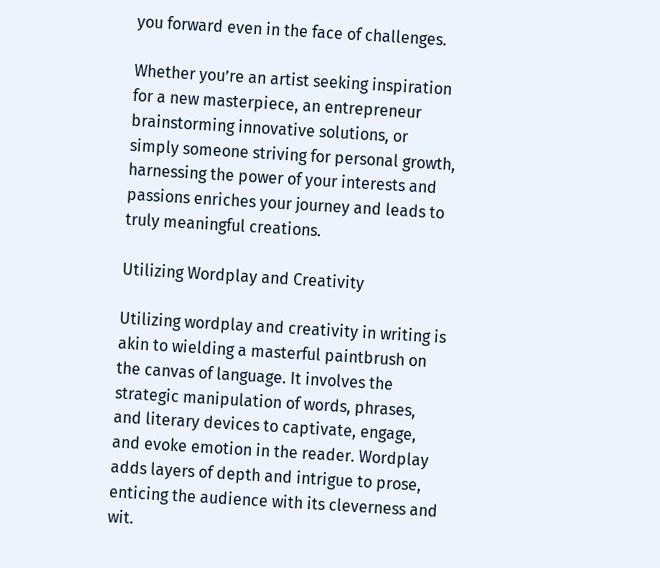you forward even in the face of challenges.

Whether you’re an artist seeking inspiration for a new masterpiece, an entrepreneur brainstorming innovative solutions, or simply someone striving for personal growth, harnessing the power of your interests and passions enriches your journey and leads to truly meaningful creations.

Utilizing Wordplay and Creativity

Utilizing wordplay and creativity in writing is akin to wielding a masterful paintbrush on the canvas of language. It involves the strategic manipulation of words, phrases, and literary devices to captivate, engage, and evoke emotion in the reader. Wordplay adds layers of depth and intrigue to prose, enticing the audience with its cleverness and wit.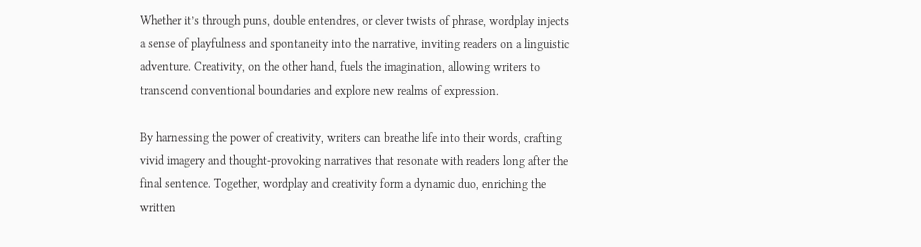Whether it’s through puns, double entendres, or clever twists of phrase, wordplay injects a sense of playfulness and spontaneity into the narrative, inviting readers on a linguistic adventure. Creativity, on the other hand, fuels the imagination, allowing writers to transcend conventional boundaries and explore new realms of expression.

By harnessing the power of creativity, writers can breathe life into their words, crafting vivid imagery and thought-provoking narratives that resonate with readers long after the final sentence. Together, wordplay and creativity form a dynamic duo, enriching the written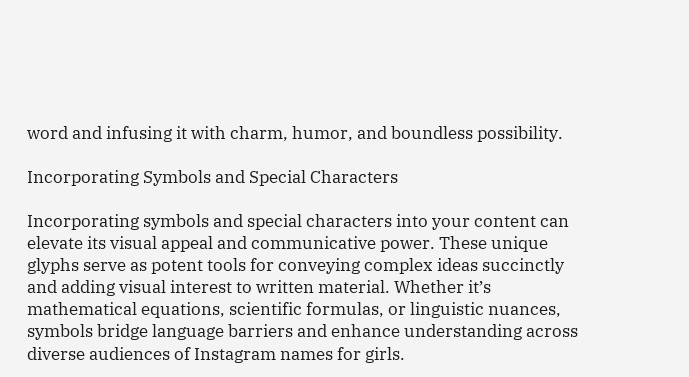word and infusing it with charm, humor, and boundless possibility.

Incorporating Symbols and Special Characters

Incorporating symbols and special characters into your content can elevate its visual appeal and communicative power. These unique glyphs serve as potent tools for conveying complex ideas succinctly and adding visual interest to written material. Whether it’s mathematical equations, scientific formulas, or linguistic nuances, symbols bridge language barriers and enhance understanding across diverse audiences of Instagram names for girls.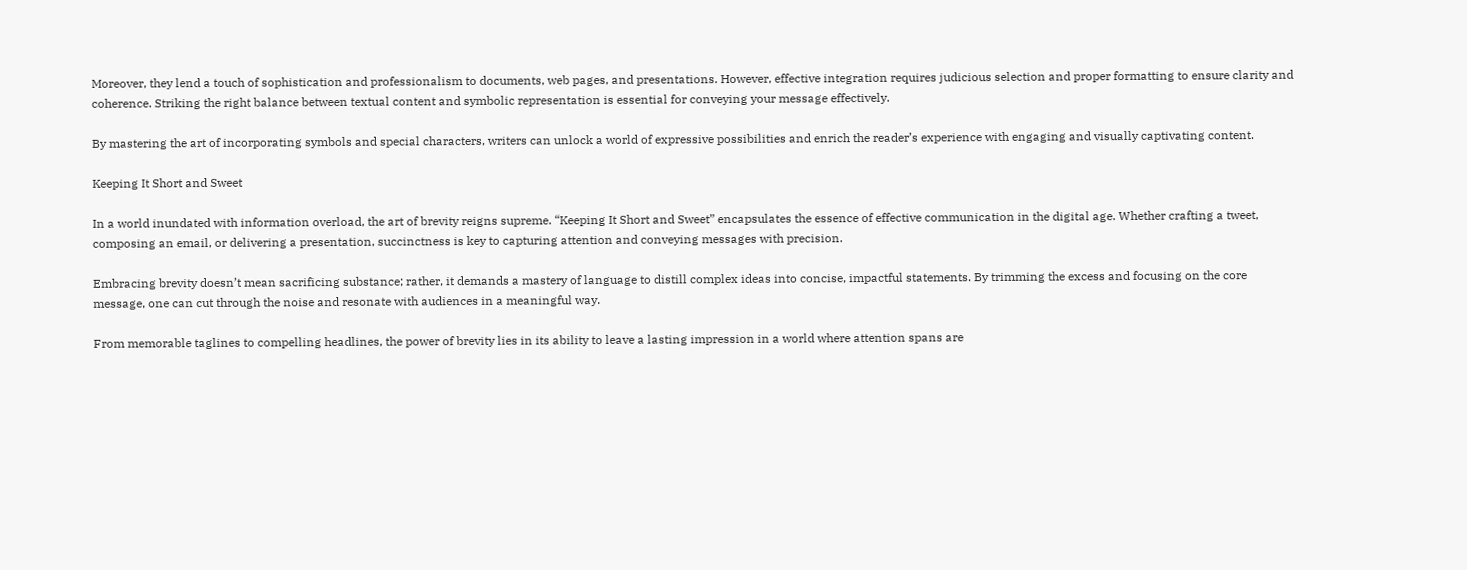Moreover, they lend a touch of sophistication and professionalism to documents, web pages, and presentations. However, effective integration requires judicious selection and proper formatting to ensure clarity and coherence. Striking the right balance between textual content and symbolic representation is essential for conveying your message effectively.

By mastering the art of incorporating symbols and special characters, writers can unlock a world of expressive possibilities and enrich the reader’s experience with engaging and visually captivating content.

Keeping It Short and Sweet

In a world inundated with information overload, the art of brevity reigns supreme. “Keeping It Short and Sweet” encapsulates the essence of effective communication in the digital age. Whether crafting a tweet, composing an email, or delivering a presentation, succinctness is key to capturing attention and conveying messages with precision.

Embracing brevity doesn’t mean sacrificing substance; rather, it demands a mastery of language to distill complex ideas into concise, impactful statements. By trimming the excess and focusing on the core message, one can cut through the noise and resonate with audiences in a meaningful way.

From memorable taglines to compelling headlines, the power of brevity lies in its ability to leave a lasting impression in a world where attention spans are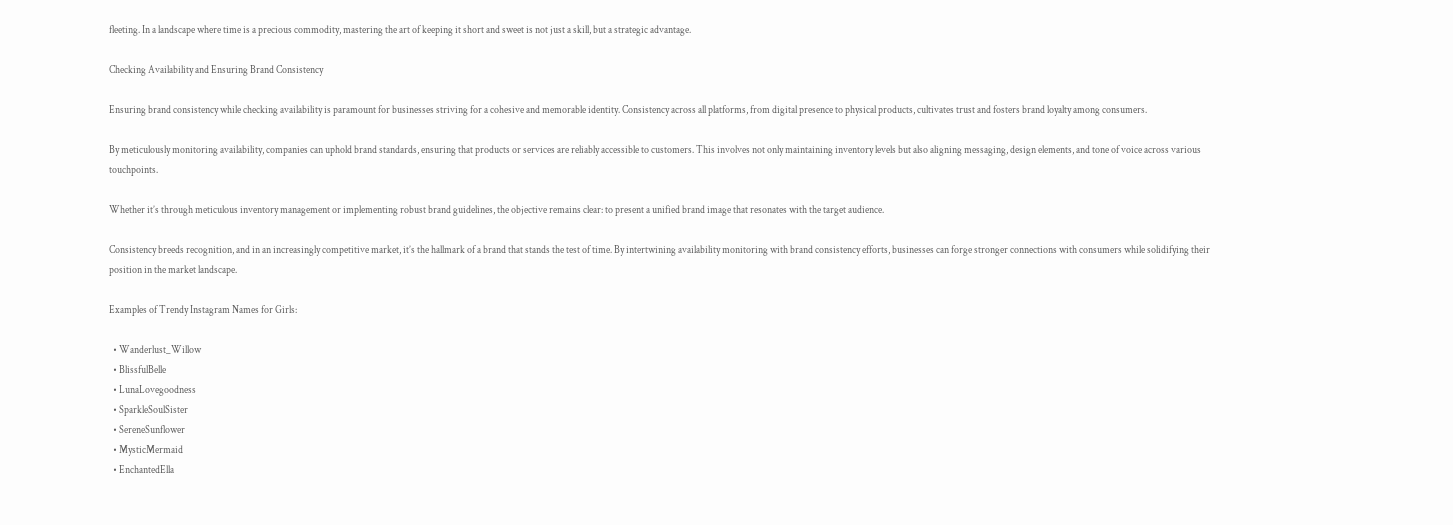fleeting. In a landscape where time is a precious commodity, mastering the art of keeping it short and sweet is not just a skill, but a strategic advantage.

Checking Availability and Ensuring Brand Consistency

Ensuring brand consistency while checking availability is paramount for businesses striving for a cohesive and memorable identity. Consistency across all platforms, from digital presence to physical products, cultivates trust and fosters brand loyalty among consumers.

By meticulously monitoring availability, companies can uphold brand standards, ensuring that products or services are reliably accessible to customers. This involves not only maintaining inventory levels but also aligning messaging, design elements, and tone of voice across various touchpoints.

Whether it’s through meticulous inventory management or implementing robust brand guidelines, the objective remains clear: to present a unified brand image that resonates with the target audience.

Consistency breeds recognition, and in an increasingly competitive market, it’s the hallmark of a brand that stands the test of time. By intertwining availability monitoring with brand consistency efforts, businesses can forge stronger connections with consumers while solidifying their position in the market landscape.

Examples of Trendy Instagram Names for Girls:

  • Wanderlust_Willow
  • BlissfulBelle
  • LunaLovegoodness
  • SparkleSoulSister
  • SereneSunflower
  • MysticMermaid
  • EnchantedElla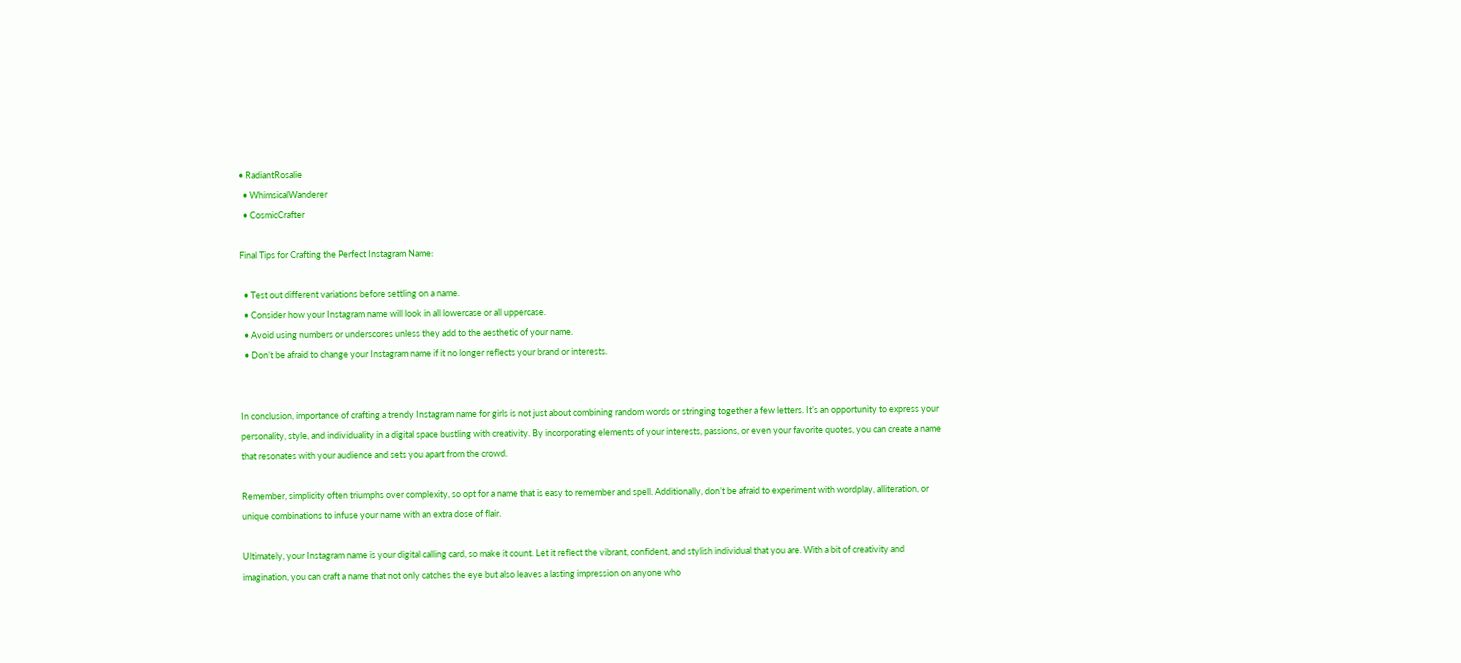• RadiantRosalie
  • WhimsicalWanderer
  • CosmicCrafter

Final Tips for Crafting the Perfect Instagram Name:

  • Test out different variations before settling on a name.
  • Consider how your Instagram name will look in all lowercase or all uppercase.
  • Avoid using numbers or underscores unless they add to the aesthetic of your name.
  • Don’t be afraid to change your Instagram name if it no longer reflects your brand or interests.


In conclusion, importance of crafting a trendy Instagram name for girls is not just about combining random words or stringing together a few letters. It’s an opportunity to express your personality, style, and individuality in a digital space bustling with creativity. By incorporating elements of your interests, passions, or even your favorite quotes, you can create a name that resonates with your audience and sets you apart from the crowd.

Remember, simplicity often triumphs over complexity, so opt for a name that is easy to remember and spell. Additionally, don’t be afraid to experiment with wordplay, alliteration, or unique combinations to infuse your name with an extra dose of flair.

Ultimately, your Instagram name is your digital calling card, so make it count. Let it reflect the vibrant, confident, and stylish individual that you are. With a bit of creativity and imagination, you can craft a name that not only catches the eye but also leaves a lasting impression on anyone who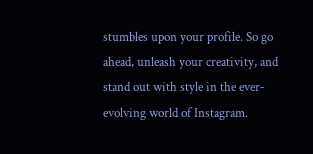stumbles upon your profile. So go ahead, unleash your creativity, and stand out with style in the ever-evolving world of Instagram.